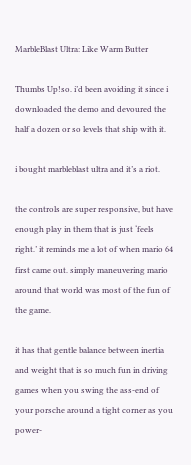MarbleBlast Ultra: Like Warm Butter

Thumbs Up!so. i’d been avoiding it since i downloaded the demo and devoured the half a dozen or so levels that ship with it.

i bought marbleblast ultra and it’s a riot.

the controls are super responsive, but have enough play in them that is just ‘feels right.’ it reminds me a lot of when mario 64 first came out. simply maneuvering mario around that world was most of the fun of the game.

it has that gentle balance between inertia and weight that is so much fun in driving games when you swing the ass-end of your porsche around a tight corner as you power-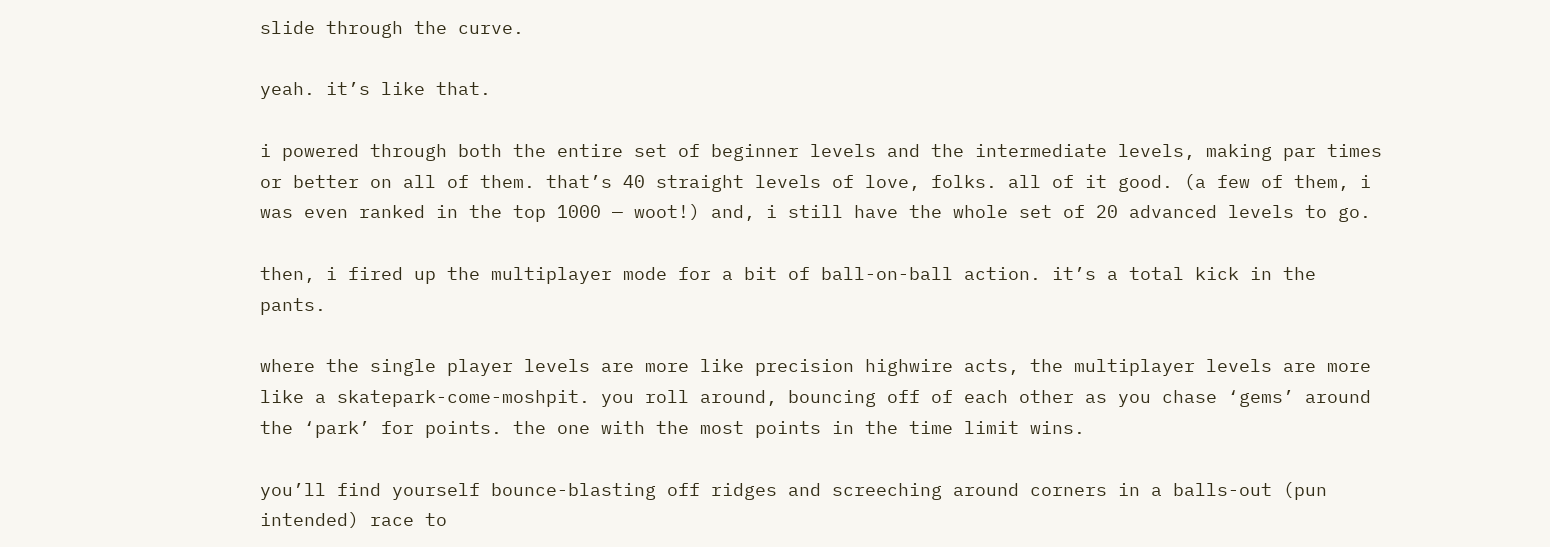slide through the curve.

yeah. it’s like that.

i powered through both the entire set of beginner levels and the intermediate levels, making par times or better on all of them. that’s 40 straight levels of love, folks. all of it good. (a few of them, i was even ranked in the top 1000 — woot!) and, i still have the whole set of 20 advanced levels to go.

then, i fired up the multiplayer mode for a bit of ball-on-ball action. it’s a total kick in the pants.

where the single player levels are more like precision highwire acts, the multiplayer levels are more like a skatepark-come-moshpit. you roll around, bouncing off of each other as you chase ‘gems’ around the ‘park’ for points. the one with the most points in the time limit wins.

you’ll find yourself bounce-blasting off ridges and screeching around corners in a balls-out (pun intended) race to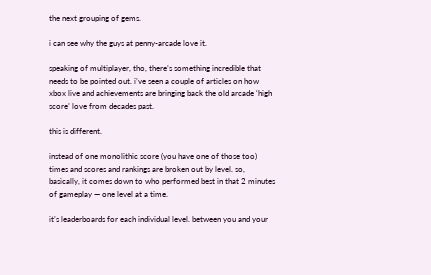the next grouping of gems.

i can see why the guys at penny-arcade love it.

speaking of multiplayer, tho, there’s something incredible that needs to be pointed out. i’ve seen a couple of articles on how xbox live and achievements are bringing back the old arcade ‘high score’ love from decades past.

this is different.

instead of one monolithic score (you have one of those too) times and scores and rankings are broken out by level. so, basically, it comes down to who performed best in that 2 minutes of gameplay — one level at a time.

it’s leaderboards for each individual level. between you and your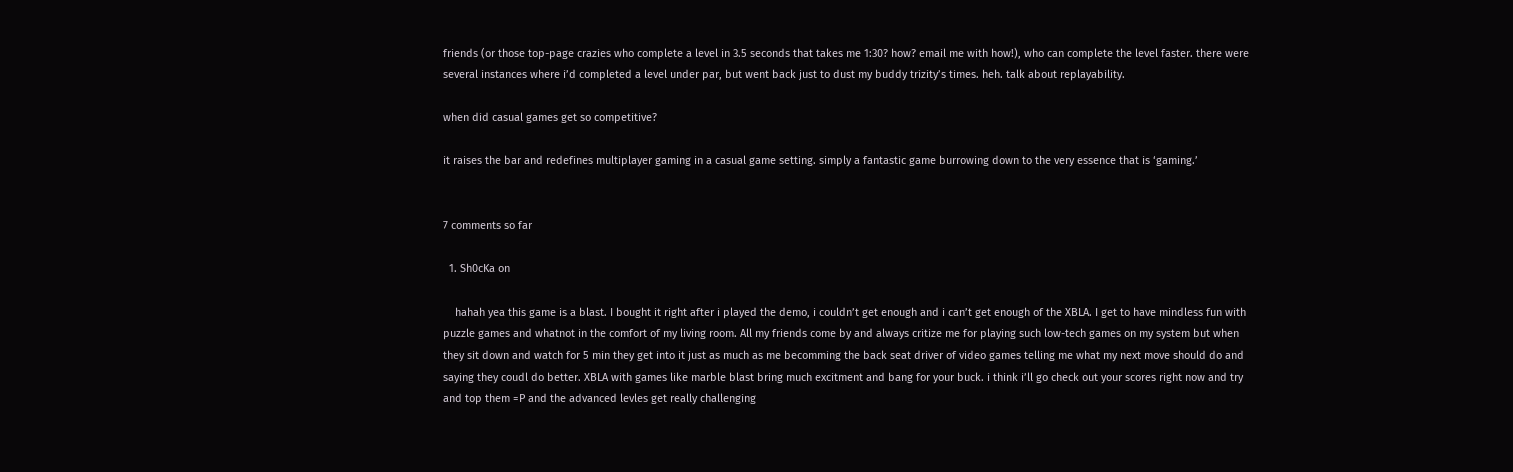friends (or those top-page crazies who complete a level in 3.5 seconds that takes me 1:30? how? email me with how!), who can complete the level faster. there were several instances where i’d completed a level under par, but went back just to dust my buddy trizity’s times. heh. talk about replayability.

when did casual games get so competitive?

it raises the bar and redefines multiplayer gaming in a casual game setting. simply a fantastic game burrowing down to the very essence that is ‘gaming.’


7 comments so far

  1. Sh0cKa on

    hahah yea this game is a blast. I bought it right after i played the demo, i couldn’t get enough and i can’t get enough of the XBLA. I get to have mindless fun with puzzle games and whatnot in the comfort of my living room. All my friends come by and always critize me for playing such low-tech games on my system but when they sit down and watch for 5 min they get into it just as much as me becomming the back seat driver of video games telling me what my next move should do and saying they coudl do better. XBLA with games like marble blast bring much excitment and bang for your buck. i think i’ll go check out your scores right now and try and top them =P and the advanced levles get really challenging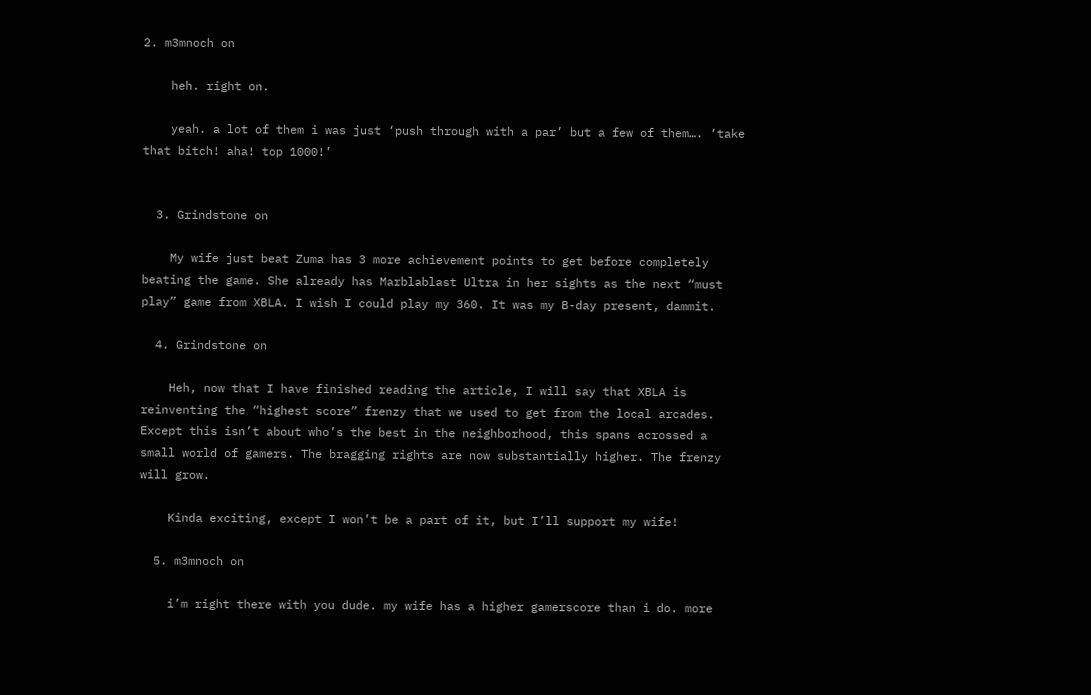2. m3mnoch on

    heh. right on.

    yeah. a lot of them i was just ‘push through with a par’ but a few of them…. ‘take that bitch! aha! top 1000!’


  3. Grindstone on

    My wife just beat Zuma has 3 more achievement points to get before completely beating the game. She already has Marblablast Ultra in her sights as the next “must play” game from XBLA. I wish I could play my 360. It was my B-day present, dammit.

  4. Grindstone on

    Heh, now that I have finished reading the article, I will say that XBLA is reinventing the “highest score” frenzy that we used to get from the local arcades. Except this isn’t about who’s the best in the neighborhood, this spans acrossed a small world of gamers. The bragging rights are now substantially higher. The frenzy will grow.

    Kinda exciting, except I won’t be a part of it, but I’ll support my wife!

  5. m3mnoch on

    i’m right there with you dude. my wife has a higher gamerscore than i do. more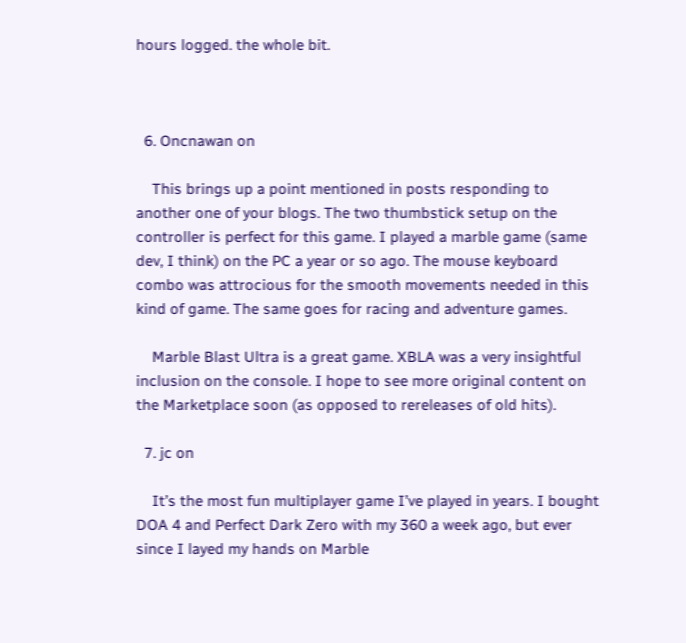hours logged. the whole bit.



  6. Oncnawan on

    This brings up a point mentioned in posts responding to another one of your blogs. The two thumbstick setup on the controller is perfect for this game. I played a marble game (same dev, I think) on the PC a year or so ago. The mouse keyboard combo was attrocious for the smooth movements needed in this kind of game. The same goes for racing and adventure games.

    Marble Blast Ultra is a great game. XBLA was a very insightful inclusion on the console. I hope to see more original content on the Marketplace soon (as opposed to rereleases of old hits).

  7. jc on

    It’s the most fun multiplayer game I’ve played in years. I bought DOA 4 and Perfect Dark Zero with my 360 a week ago, but ever since I layed my hands on Marble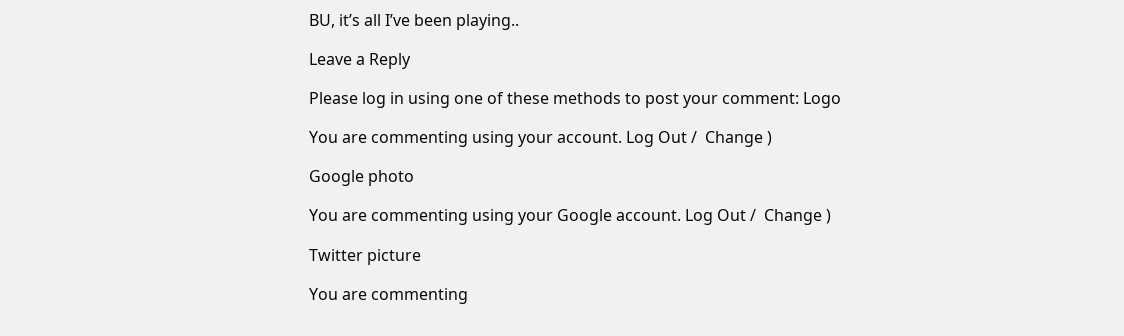BU, it’s all I’ve been playing..

Leave a Reply

Please log in using one of these methods to post your comment: Logo

You are commenting using your account. Log Out /  Change )

Google photo

You are commenting using your Google account. Log Out /  Change )

Twitter picture

You are commenting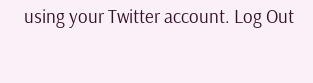using your Twitter account. Log Out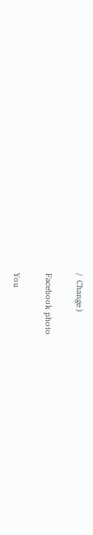/  Change )

Facebook photo

You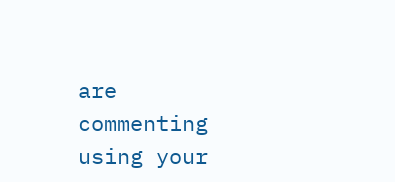are commenting using your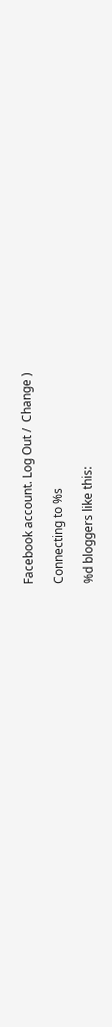Facebook account. Log Out /  Change )

Connecting to %s

%d bloggers like this: